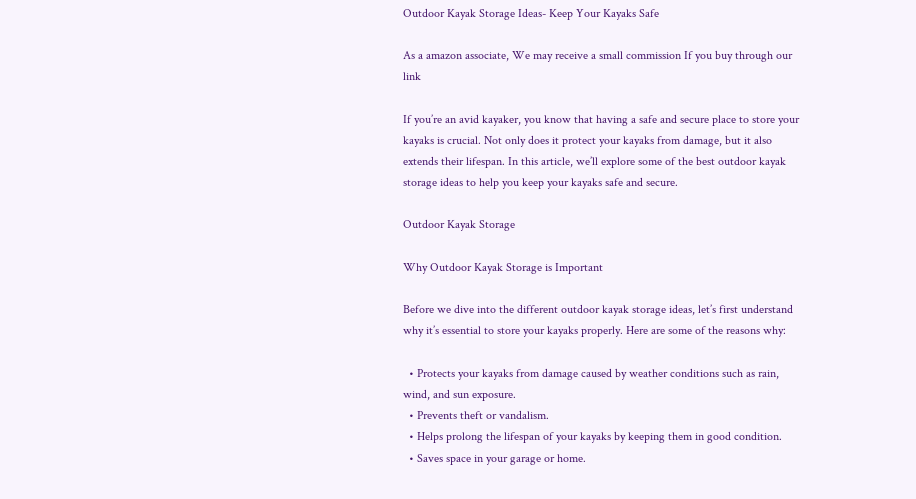Outdoor Kayak Storage Ideas- Keep Your Kayaks Safe

As a amazon associate, We may receive a small commission If you buy through our link

If you’re an avid kayaker, you know that having a safe and secure place to store your kayaks is crucial. Not only does it protect your kayaks from damage, but it also extends their lifespan. In this article, we’ll explore some of the best outdoor kayak storage ideas to help you keep your kayaks safe and secure.

Outdoor Kayak Storage

Why Outdoor Kayak Storage is Important

Before we dive into the different outdoor kayak storage ideas, let’s first understand why it’s essential to store your kayaks properly. Here are some of the reasons why:

  • Protects your kayaks from damage caused by weather conditions such as rain, wind, and sun exposure.
  • Prevents theft or vandalism.
  • Helps prolong the lifespan of your kayaks by keeping them in good condition.
  • Saves space in your garage or home.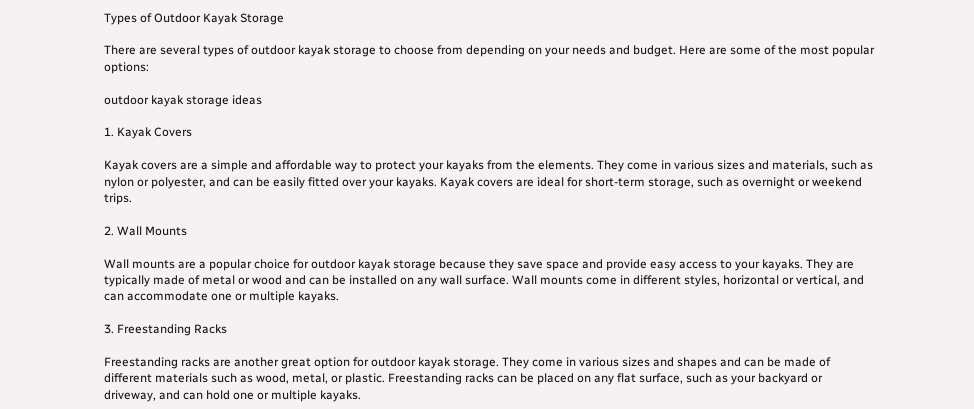Types of Outdoor Kayak Storage

There are several types of outdoor kayak storage to choose from depending on your needs and budget. Here are some of the most popular options:

outdoor kayak storage ideas

1. Kayak Covers

Kayak covers are a simple and affordable way to protect your kayaks from the elements. They come in various sizes and materials, such as nylon or polyester, and can be easily fitted over your kayaks. Kayak covers are ideal for short-term storage, such as overnight or weekend trips.

2. Wall Mounts

Wall mounts are a popular choice for outdoor kayak storage because they save space and provide easy access to your kayaks. They are typically made of metal or wood and can be installed on any wall surface. Wall mounts come in different styles, horizontal or vertical, and can accommodate one or multiple kayaks.

3. Freestanding Racks

Freestanding racks are another great option for outdoor kayak storage. They come in various sizes and shapes and can be made of different materials such as wood, metal, or plastic. Freestanding racks can be placed on any flat surface, such as your backyard or driveway, and can hold one or multiple kayaks.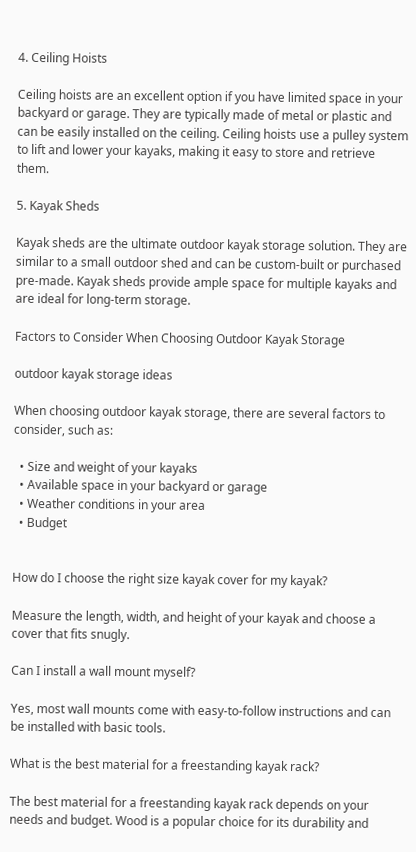4. Ceiling Hoists

Ceiling hoists are an excellent option if you have limited space in your backyard or garage. They are typically made of metal or plastic and can be easily installed on the ceiling. Ceiling hoists use a pulley system to lift and lower your kayaks, making it easy to store and retrieve them.

5. Kayak Sheds

Kayak sheds are the ultimate outdoor kayak storage solution. They are similar to a small outdoor shed and can be custom-built or purchased pre-made. Kayak sheds provide ample space for multiple kayaks and are ideal for long-term storage.

Factors to Consider When Choosing Outdoor Kayak Storage

outdoor kayak storage ideas

When choosing outdoor kayak storage, there are several factors to consider, such as:

  • Size and weight of your kayaks
  • Available space in your backyard or garage
  • Weather conditions in your area
  • Budget


How do I choose the right size kayak cover for my kayak?

Measure the length, width, and height of your kayak and choose a cover that fits snugly.

Can I install a wall mount myself?

Yes, most wall mounts come with easy-to-follow instructions and can be installed with basic tools.

What is the best material for a freestanding kayak rack?

The best material for a freestanding kayak rack depends on your needs and budget. Wood is a popular choice for its durability and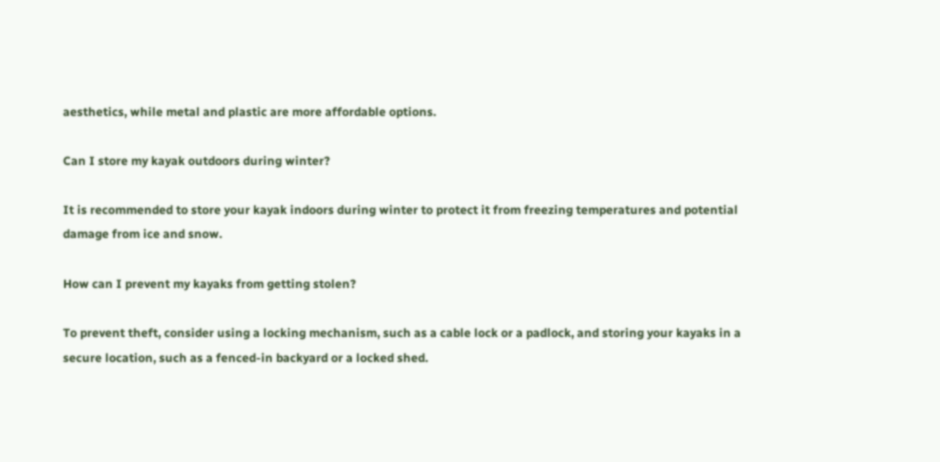aesthetics, while metal and plastic are more affordable options.

Can I store my kayak outdoors during winter?

It is recommended to store your kayak indoors during winter to protect it from freezing temperatures and potential damage from ice and snow.

How can I prevent my kayaks from getting stolen?

To prevent theft, consider using a locking mechanism, such as a cable lock or a padlock, and storing your kayaks in a secure location, such as a fenced-in backyard or a locked shed.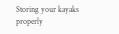Storing your kayaks properly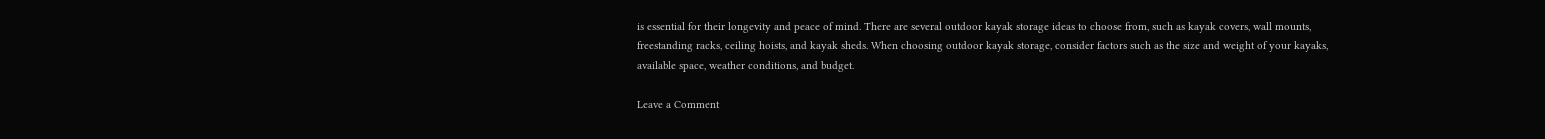is essential for their longevity and peace of mind. There are several outdoor kayak storage ideas to choose from, such as kayak covers, wall mounts, freestanding racks, ceiling hoists, and kayak sheds. When choosing outdoor kayak storage, consider factors such as the size and weight of your kayaks, available space, weather conditions, and budget.

Leave a Comment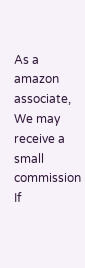As a amazon associate, We may receive a small commission If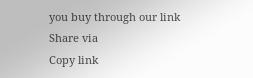you buy through our link
Share via
Copy link